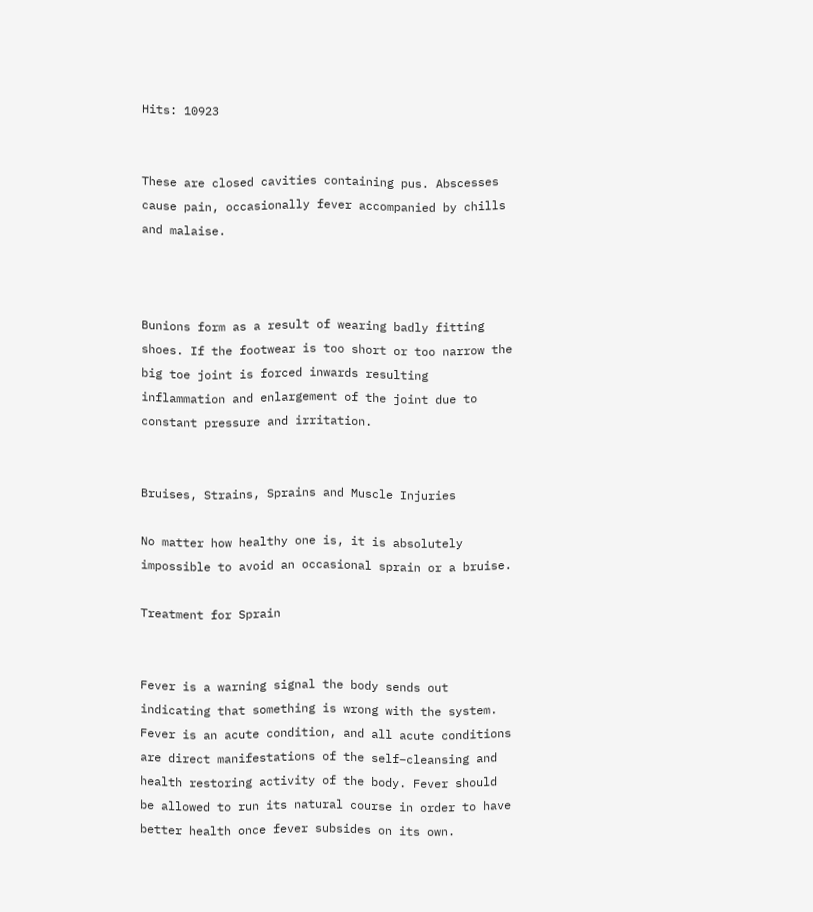Hits: 10923


These are closed cavities containing pus. Abscesses cause pain, occasionally fever accompanied by chills and malaise.



Bunions form as a result of wearing badly fitting shoes. If the footwear is too short or too narrow the big toe joint is forced inwards resulting inflammation and enlargement of the joint due to constant pressure and irritation.


Bruises, Strains, Sprains and Muscle Injuries

No matter how healthy one is, it is absolutely impossible to avoid an occasional sprain or a bruise.

Treatment for Sprain


Fever is a warning signal the body sends out indicating that something is wrong with the system. Fever is an acute condition, and all acute conditions are direct manifestations of the self–cleansing and health restoring activity of the body. Fever should be allowed to run its natural course in order to have better health once fever subsides on its own.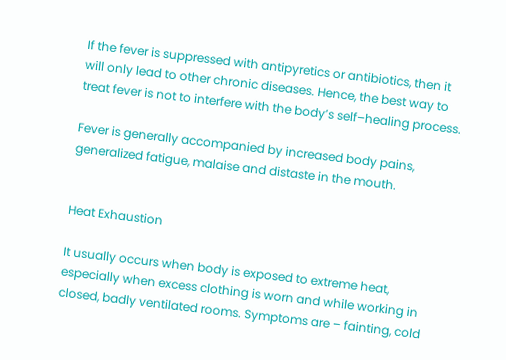If the fever is suppressed with antipyretics or antibiotics, then it will only lead to other chronic diseases. Hence, the best way to treat fever is not to interfere with the body’s self–healing process.

Fever is generally accompanied by increased body pains, generalized fatigue, malaise and distaste in the mouth.


Heat Exhaustion

It usually occurs when body is exposed to extreme heat, especially when excess clothing is worn and while working in closed, badly ventilated rooms. Symptoms are – fainting, cold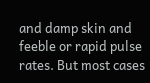and damp skin and feeble or rapid pulse rates. But most cases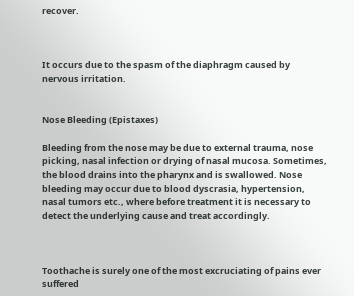recover.



It occurs due to the spasm of the diaphragm caused by nervous irritation.


Nose Bleeding (Epistaxes)

Bleeding from the nose may be due to external trauma, nose picking, nasal infection or drying of nasal mucosa. Sometimes, the blood drains into the pharynx and is swallowed. Nose bleeding may occur due to blood dyscrasia, hypertension, nasal tumors etc., where before treatment it is necessary to detect the underlying cause and treat accordingly.



Toothache is surely one of the most excruciating of pains ever suffered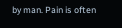by man. Pain is often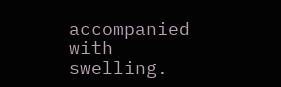accompanied with swelling.